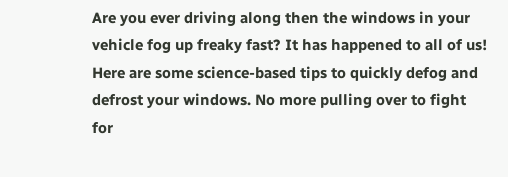Are you ever driving along then the windows in your vehicle fog up freaky fast? It has happened to all of us! Here are some science-based tips to quickly defog and defrost your windows. No more pulling over to fight for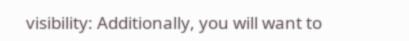visibility: Additionally, you will want to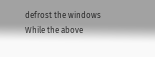defrost the windows While the above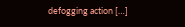defogging action […]